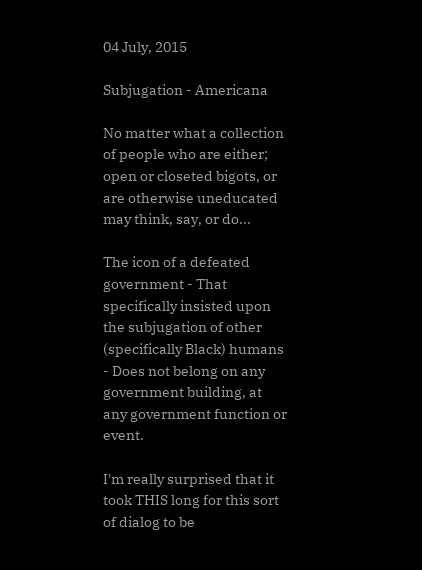04 July, 2015

Subjugation - Americana

No matter what a collection of people who are either; open or closeted bigots, or are otherwise uneducated may think, say, or do...

The icon of a defeated government - That specifically insisted upon the subjugation of other (specifically Black) humans - Does not belong on any government building, at any government function or event.

I'm really surprised that it took THIS long for this sort of dialog to be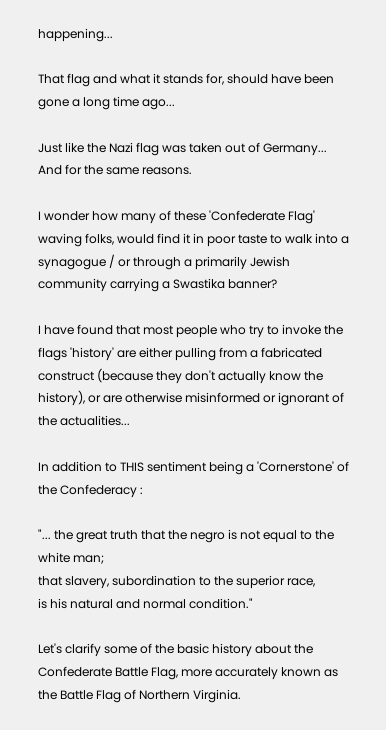happening...

That flag and what it stands for, should have been gone a long time ago...

Just like the Nazi flag was taken out of Germany... And for the same reasons.

I wonder how many of these 'Confederate Flag' waving folks, would find it in poor taste to walk into a synagogue / or through a primarily Jewish community carrying a Swastika banner?

I have found that most people who try to invoke the flags 'history' are either pulling from a fabricated construct (because they don't actually know the history), or are otherwise misinformed or ignorant of the actualities...

In addition to THIS sentiment being a 'Cornerstone' of the Confederacy :

"... the great truth that the negro is not equal to the white man;
that slavery, subordination to the superior race,
is his natural and normal condition."

Let's clarify some of the basic history about the Confederate Battle Flag, more accurately known as the Battle Flag of Northern Virginia.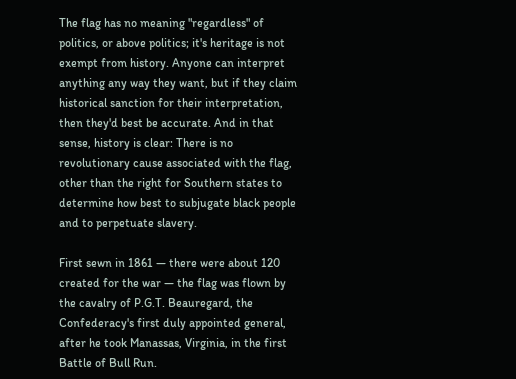The flag has no meaning "regardless" of politics, or above politics; it's heritage is not exempt from history. Anyone can interpret anything any way they want, but if they claim historical sanction for their interpretation, then they'd best be accurate. And in that sense, history is clear: There is no revolutionary cause associated with the flag, other than the right for Southern states to determine how best to subjugate black people and to perpetuate slavery.

First sewn in 1861 — there were about 120 created for the war — the flag was flown by the cavalry of P.G.T. Beauregard, the Confederacy's first duly appointed general, after he took Manassas, Virginia, in the first Battle of Bull Run.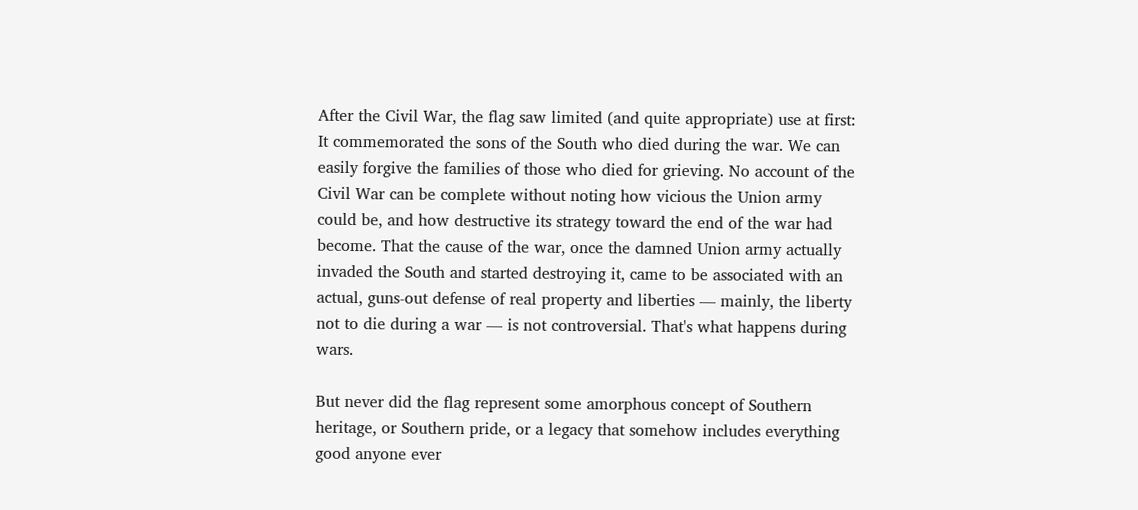After the Civil War, the flag saw limited (and quite appropriate) use at first: It commemorated the sons of the South who died during the war. We can easily forgive the families of those who died for grieving. No account of the Civil War can be complete without noting how vicious the Union army could be, and how destructive its strategy toward the end of the war had become. That the cause of the war, once the damned Union army actually invaded the South and started destroying it, came to be associated with an actual, guns-out defense of real property and liberties — mainly, the liberty not to die during a war — is not controversial. That's what happens during wars.

But never did the flag represent some amorphous concept of Southern heritage, or Southern pride, or a legacy that somehow includes everything good anyone ever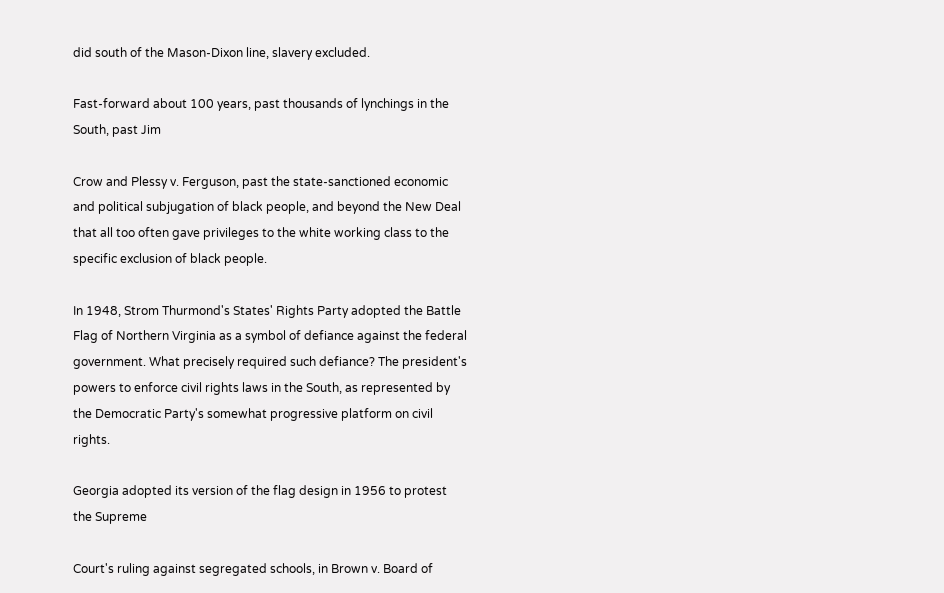did south of the Mason-Dixon line, slavery excluded.

Fast-forward about 100 years, past thousands of lynchings in the South, past Jim

Crow and Plessy v. Ferguson, past the state-sanctioned economic and political subjugation of black people, and beyond the New Deal that all too often gave privileges to the white working class to the specific exclusion of black people.

In 1948, Strom Thurmond's States' Rights Party adopted the Battle Flag of Northern Virginia as a symbol of defiance against the federal government. What precisely required such defiance? The president's powers to enforce civil rights laws in the South, as represented by the Democratic Party's somewhat progressive platform on civil rights.

Georgia adopted its version of the flag design in 1956 to protest the Supreme

Court's ruling against segregated schools, in Brown v. Board of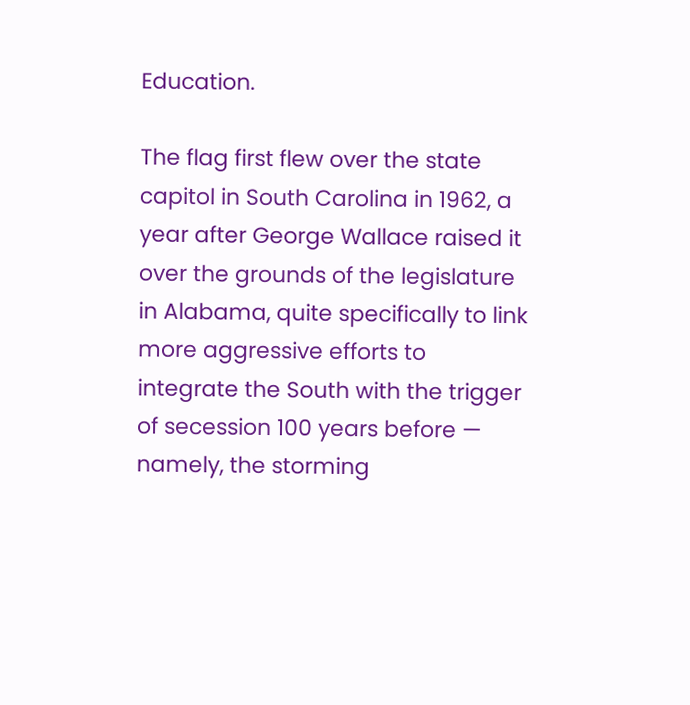Education.

The flag first flew over the state capitol in South Carolina in 1962, a year after George Wallace raised it over the grounds of the legislature in Alabama, quite specifically to link more aggressive efforts to integrate the South with the trigger of secession 100 years before — namely, the storming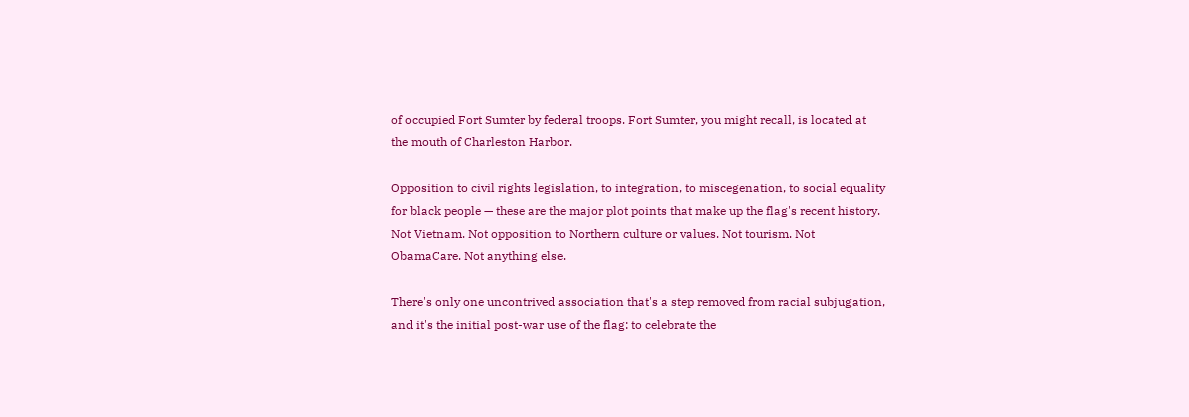of occupied Fort Sumter by federal troops. Fort Sumter, you might recall, is located at the mouth of Charleston Harbor.

Opposition to civil rights legislation, to integration, to miscegenation, to social equality for black people — these are the major plot points that make up the flag's recent history. Not Vietnam. Not opposition to Northern culture or values. Not tourism. Not ObamaCare. Not anything else.

There's only one uncontrived association that's a step removed from racial subjugation, and it's the initial post-war use of the flag: to celebrate the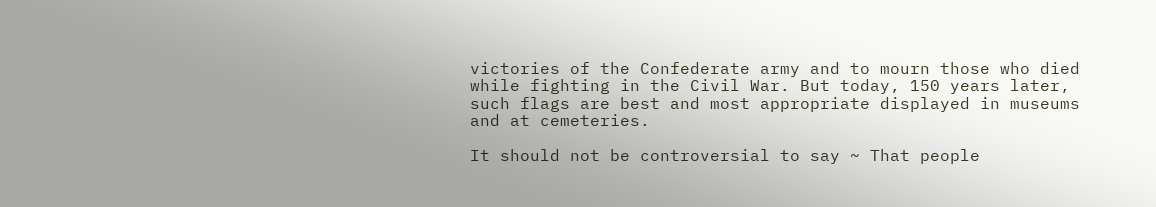victories of the Confederate army and to mourn those who died while fighting in the Civil War. But today, 150 years later, such flags are best and most appropriate displayed in museums and at cemeteries.

It should not be controversial to say ~ That people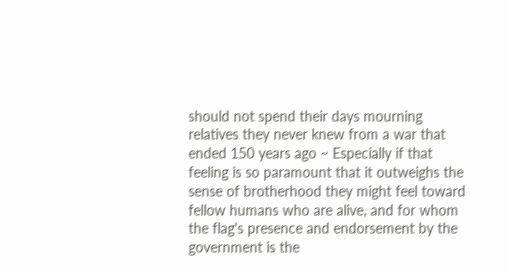should not spend their days mourning relatives they never knew from a war that ended 150 years ago ~ Especially if that feeling is so paramount that it outweighs the sense of brotherhood they might feel toward fellow humans who are alive, and for whom the flag's presence and endorsement by the government is the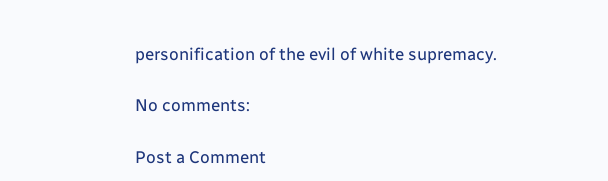personification of the evil of white supremacy.

No comments:

Post a Comment